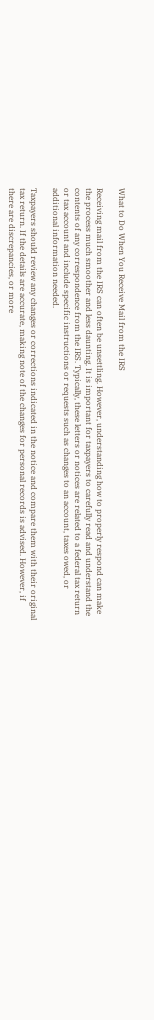What to Do When You Receive Mail from the IRS

Receiving mail from the IRS can often be unsettling. However, understanding how to properly respond can make the process much smoother and less daunting. It is important for taxpayers to carefully read and understand the contents of any correspondence from the IRS. Typically, these letters or notices are related to a federal tax return or tax account and include specific instructions or requests such as changes to an account, taxes owed, or additional information needed.

Taxpayers should review any changes or corrections indicated in the notice and compare them with their original tax return. If the details are accurate, making note of the changes for personal records is advised. However, if there are discrepancies, or more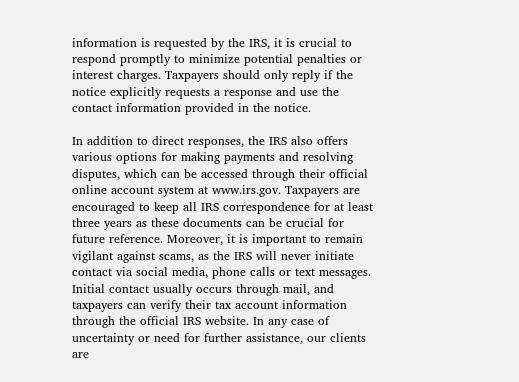information is requested by the IRS, it is crucial to respond promptly to minimize potential penalties or interest charges. Taxpayers should only reply if the notice explicitly requests a response and use the contact information provided in the notice.

In addition to direct responses, the IRS also offers various options for making payments and resolving disputes, which can be accessed through their official online account system at www.irs.gov. Taxpayers are encouraged to keep all IRS correspondence for at least three years as these documents can be crucial for future reference. Moreover, it is important to remain vigilant against scams, as the IRS will never initiate contact via social media, phone calls or text messages. Initial contact usually occurs through mail, and taxpayers can verify their tax account information through the official IRS website. In any case of uncertainty or need for further assistance, our clients are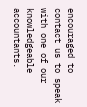encouraged to contact us to speak with one of our knowledgeable accountants.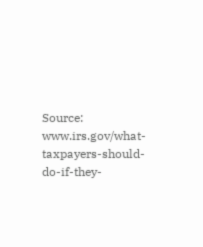Source: www.irs.gov/what-taxpayers-should-do-if-they-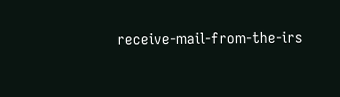receive-mail-from-the-irs